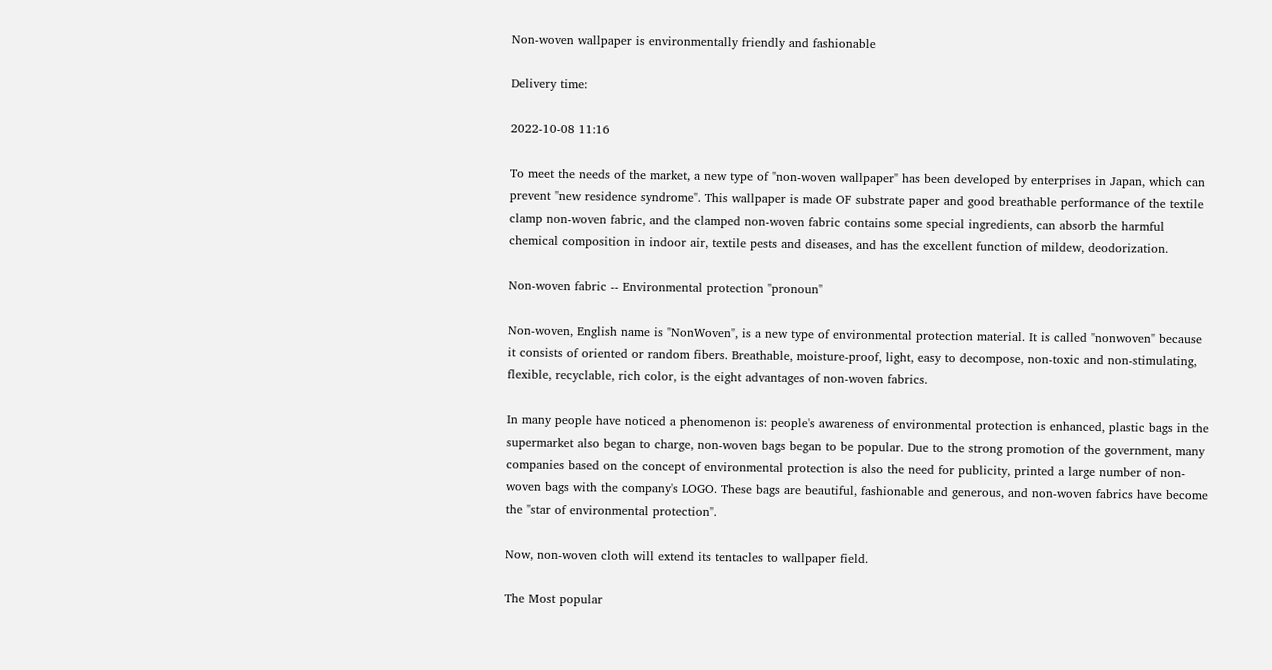Non-woven wallpaper is environmentally friendly and fashionable

Delivery time:

2022-10-08 11:16

To meet the needs of the market, a new type of "non-woven wallpaper" has been developed by enterprises in Japan, which can prevent "new residence syndrome". This wallpaper is made OF substrate paper and good breathable performance of the textile clamp non-woven fabric, and the clamped non-woven fabric contains some special ingredients, can absorb the harmful chemical composition in indoor air, textile pests and diseases, and has the excellent function of mildew, deodorization.

Non-woven fabric -- Environmental protection "pronoun"

Non-woven, English name is "NonWoven", is a new type of environmental protection material. It is called "nonwoven" because it consists of oriented or random fibers. Breathable, moisture-proof, light, easy to decompose, non-toxic and non-stimulating, flexible, recyclable, rich color, is the eight advantages of non-woven fabrics.

In many people have noticed a phenomenon is: people's awareness of environmental protection is enhanced, plastic bags in the supermarket also began to charge, non-woven bags began to be popular. Due to the strong promotion of the government, many companies based on the concept of environmental protection is also the need for publicity, printed a large number of non-woven bags with the company's LOGO. These bags are beautiful, fashionable and generous, and non-woven fabrics have become the "star of environmental protection".

Now, non-woven cloth will extend its tentacles to wallpaper field.

The Most popular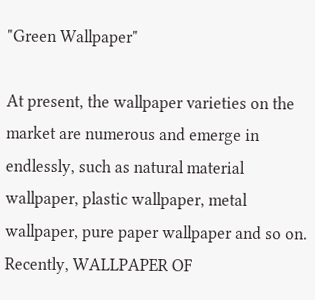"Green Wallpaper"

At present, the wallpaper varieties on the market are numerous and emerge in endlessly, such as natural material wallpaper, plastic wallpaper, metal wallpaper, pure paper wallpaper and so on. Recently, WALLPAPER OF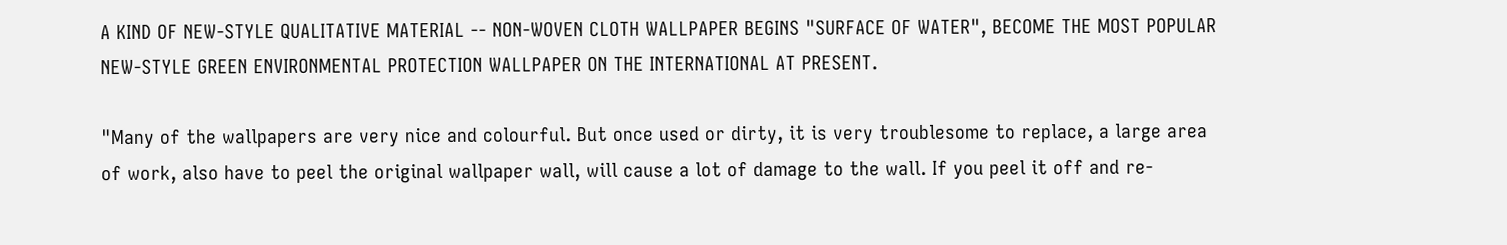A KIND OF NEW-STYLE QUALITATIVE MATERIAL -- NON-WOVEN CLOTH WALLPAPER BEGINS "SURFACE OF WATER", BECOME THE MOST POPULAR NEW-STYLE GREEN ENVIRONMENTAL PROTECTION WALLPAPER ON THE INTERNATIONAL AT PRESENT.

"Many of the wallpapers are very nice and colourful. But once used or dirty, it is very troublesome to replace, a large area of work, also have to peel the original wallpaper wall, will cause a lot of damage to the wall. If you peel it off and re-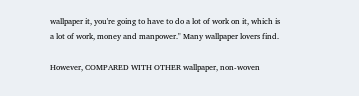wallpaper it, you're going to have to do a lot of work on it, which is a lot of work, money and manpower." Many wallpaper lovers find.

However, COMPARED WITH OTHER wallpaper, non-woven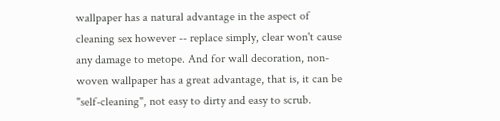wallpaper has a natural advantage in the aspect of cleaning sex however -- replace simply, clear won't cause any damage to metope. And for wall decoration, non-woven wallpaper has a great advantage, that is, it can be "self-cleaning", not easy to dirty and easy to scrub.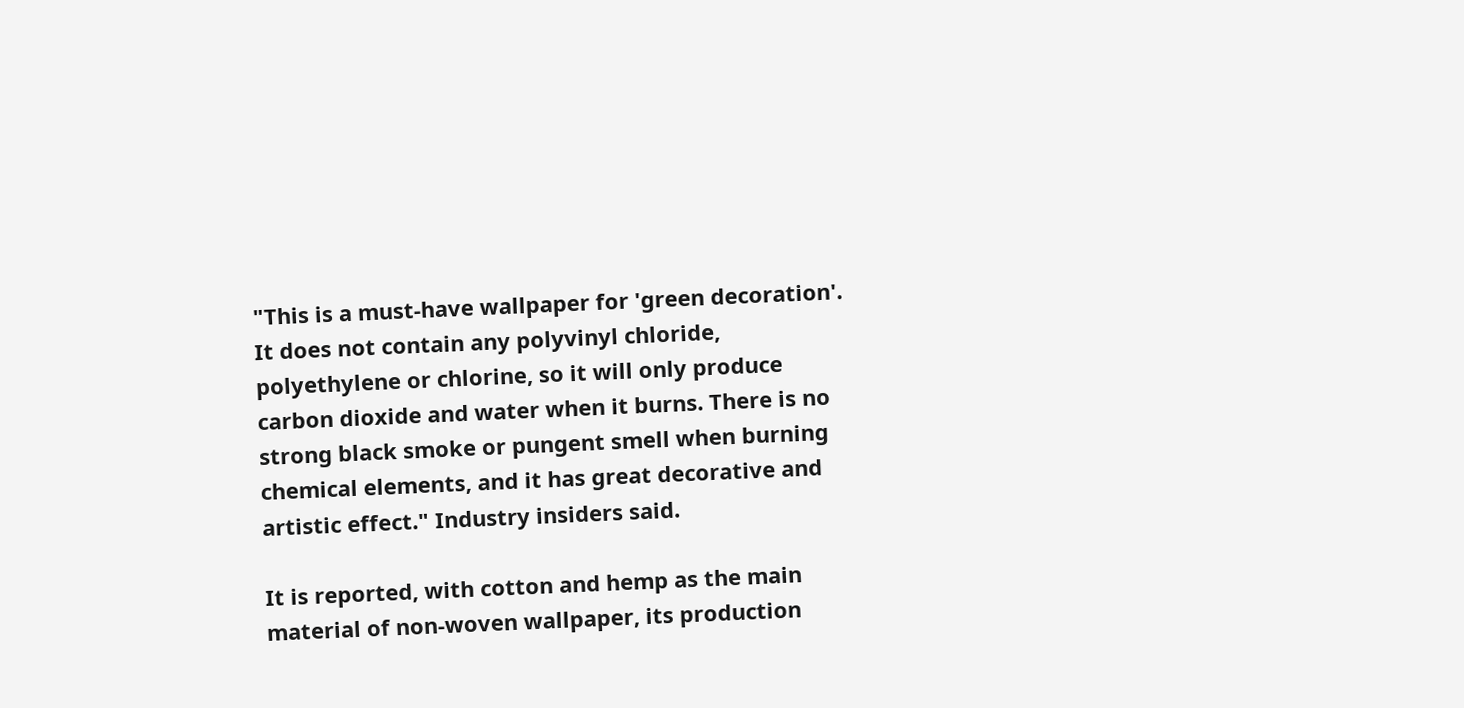"This is a must-have wallpaper for 'green decoration'. It does not contain any polyvinyl chloride, polyethylene or chlorine, so it will only produce carbon dioxide and water when it burns. There is no strong black smoke or pungent smell when burning chemical elements, and it has great decorative and artistic effect." Industry insiders said.

It is reported, with cotton and hemp as the main material of non-woven wallpaper, its production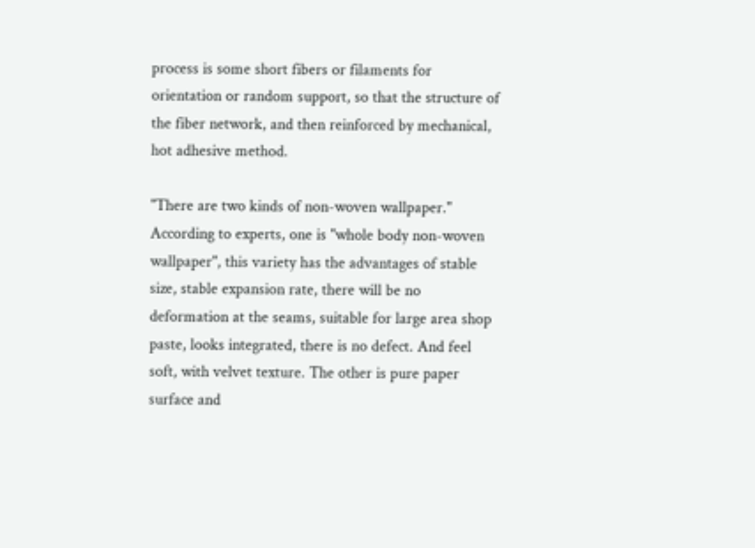process is some short fibers or filaments for orientation or random support, so that the structure of the fiber network, and then reinforced by mechanical, hot adhesive method.

"There are two kinds of non-woven wallpaper." According to experts, one is "whole body non-woven wallpaper", this variety has the advantages of stable size, stable expansion rate, there will be no deformation at the seams, suitable for large area shop paste, looks integrated, there is no defect. And feel soft, with velvet texture. The other is pure paper surface and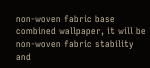non-woven fabric base combined wallpaper, it will be non-woven fabric stability and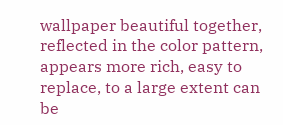wallpaper beautiful together, reflected in the color pattern, appears more rich, easy to replace, to a large extent can be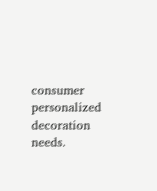consumer personalized decoration needs.